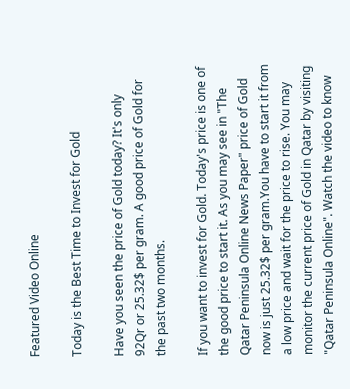Featured Video Online

Today is the Best Time to Invest for Gold

Have you seen the price of Gold today? It's only 92Qr or 25.32$ per gram. A good price of Gold for the past two months.

If you want to invest for Gold. Today's price is one of the good price to start it. As you may see in "The Qatar Peninsula Online News Paper" price of Gold now is just 25.32$ per gram.You have to start it from a low price and wait for the price to rise. You may monitor the current price of Gold in Qatar by visiting "Qatar Peninsula Online". Watch the video to know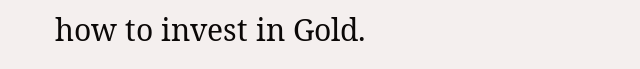how to invest in Gold.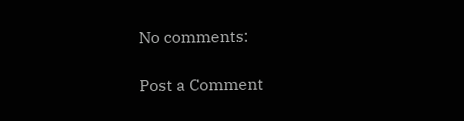No comments:

Post a Comment